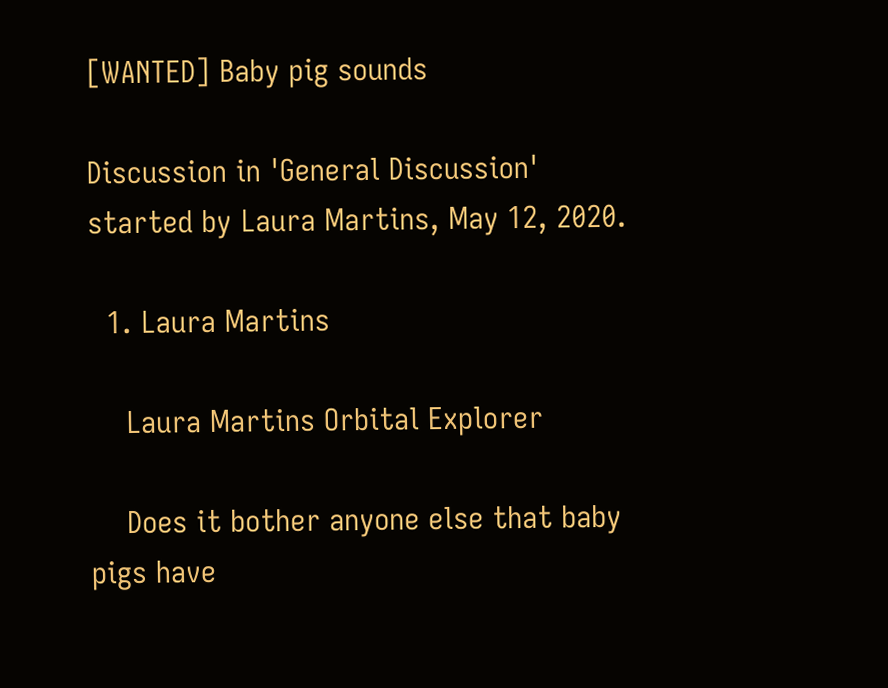[WANTED] Baby pig sounds

Discussion in 'General Discussion' started by Laura Martins, May 12, 2020.

  1. Laura Martins

    Laura Martins Orbital Explorer

    Does it bother anyone else that baby pigs have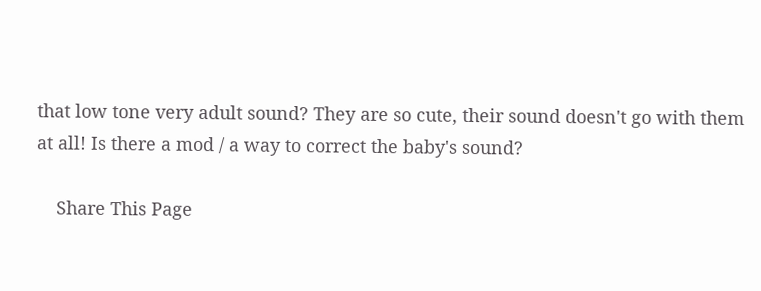that low tone very adult sound? They are so cute, their sound doesn't go with them at all! Is there a mod / a way to correct the baby's sound?

    Share This Page